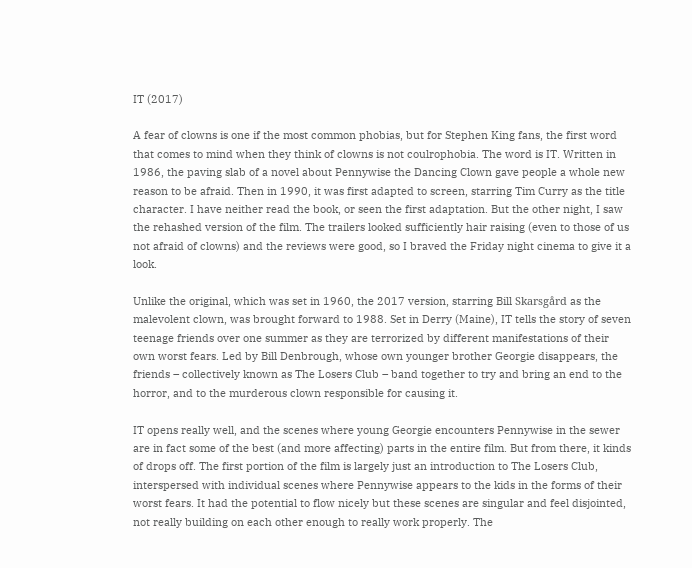IT (2017)

A fear of clowns is one if the most common phobias, but for Stephen King fans, the first word that comes to mind when they think of clowns is not coulrophobia. The word is IT. Written in 1986, the paving slab of a novel about Pennywise the Dancing Clown gave people a whole new reason to be afraid. Then in 1990, it was first adapted to screen, starring Tim Curry as the title character. I have neither read the book, or seen the first adaptation. But the other night, I saw the rehashed version of the film. The trailers looked sufficiently hair raising (even to those of us not afraid of clowns) and the reviews were good, so I braved the Friday night cinema to give it a look.

Unlike the original, which was set in 1960, the 2017 version, starring Bill Skarsgård as the malevolent clown, was brought forward to 1988. Set in Derry (Maine), IT tells the story of seven teenage friends over one summer as they are terrorized by different manifestations of their own worst fears. Led by Bill Denbrough, whose own younger brother Georgie disappears, the friends – collectively known as The Losers Club – band together to try and bring an end to the horror, and to the murderous clown responsible for causing it.

IT opens really well, and the scenes where young Georgie encounters Pennywise in the sewer are in fact some of the best (and more affecting) parts in the entire film. But from there, it kinds of drops off. The first portion of the film is largely just an introduction to The Losers Club, interspersed with individual scenes where Pennywise appears to the kids in the forms of their worst fears. It had the potential to flow nicely but these scenes are singular and feel disjointed, not really building on each other enough to really work properly. The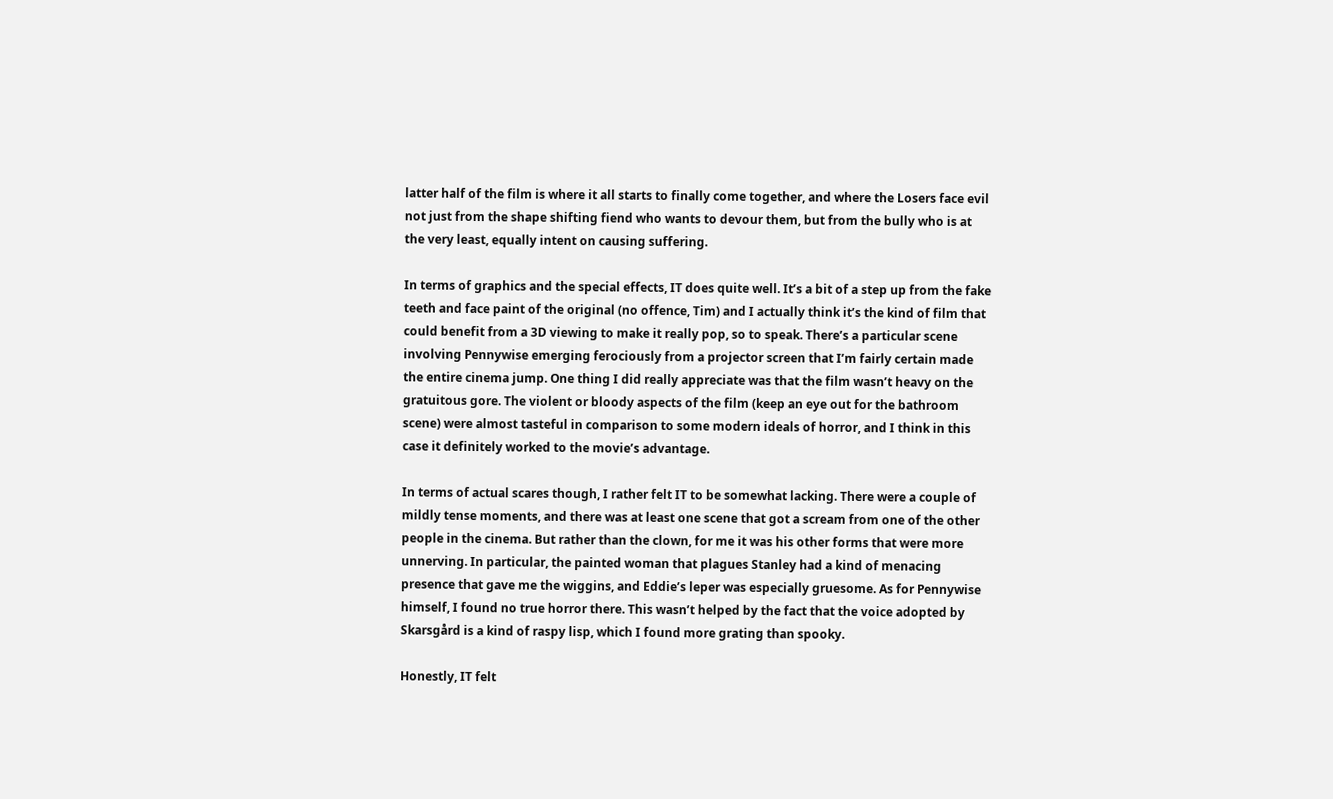latter half of the film is where it all starts to finally come together, and where the Losers face evil not just from the shape shifting fiend who wants to devour them, but from the bully who is at the very least, equally intent on causing suffering.

In terms of graphics and the special effects, IT does quite well. It’s a bit of a step up from the fake teeth and face paint of the original (no offence, Tim) and I actually think it’s the kind of film that could benefit from a 3D viewing to make it really pop, so to speak. There’s a particular scene involving Pennywise emerging ferociously from a projector screen that I’m fairly certain made the entire cinema jump. One thing I did really appreciate was that the film wasn’t heavy on the gratuitous gore. The violent or bloody aspects of the film (keep an eye out for the bathroom scene) were almost tasteful in comparison to some modern ideals of horror, and I think in this case it definitely worked to the movie’s advantage.

In terms of actual scares though, I rather felt IT to be somewhat lacking. There were a couple of mildly tense moments, and there was at least one scene that got a scream from one of the other people in the cinema. But rather than the clown, for me it was his other forms that were more unnerving. In particular, the painted woman that plagues Stanley had a kind of menacing presence that gave me the wiggins, and Eddie’s leper was especially gruesome. As for Pennywise himself, I found no true horror there. This wasn’t helped by the fact that the voice adopted by Skarsgård is a kind of raspy lisp, which I found more grating than spooky.

Honestly, IT felt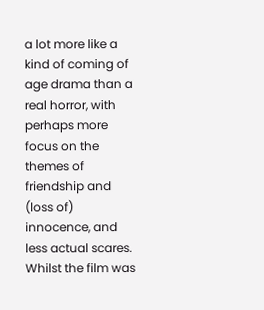a lot more like a kind of coming of age drama than a real horror, with perhaps more focus on the themes of friendship and (loss of) innocence, and less actual scares. Whilst the film was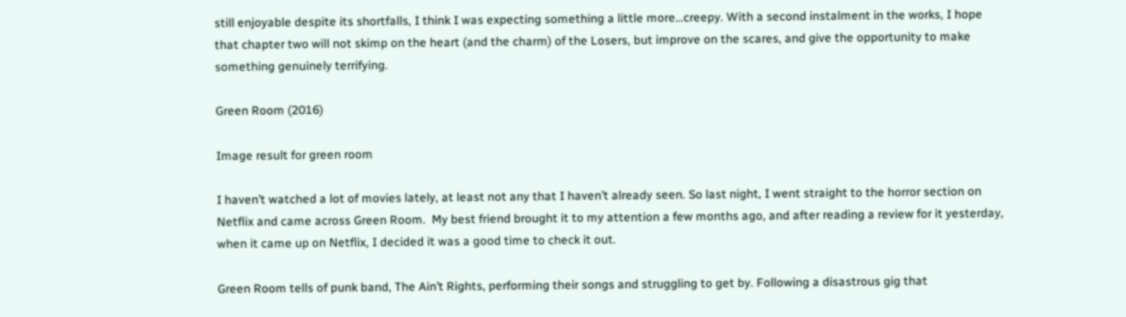still enjoyable despite its shortfalls, I think I was expecting something a little more…creepy. With a second instalment in the works, I hope that chapter two will not skimp on the heart (and the charm) of the Losers, but improve on the scares, and give the opportunity to make something genuinely terrifying.

Green Room (2016)

Image result for green room

I haven’t watched a lot of movies lately, at least not any that I haven’t already seen. So last night, I went straight to the horror section on Netflix and came across Green Room.  My best friend brought it to my attention a few months ago, and after reading a review for it yesterday, when it came up on Netflix, I decided it was a good time to check it out.

Green Room tells of punk band, The Ain’t Rights, performing their songs and struggling to get by. Following a disastrous gig that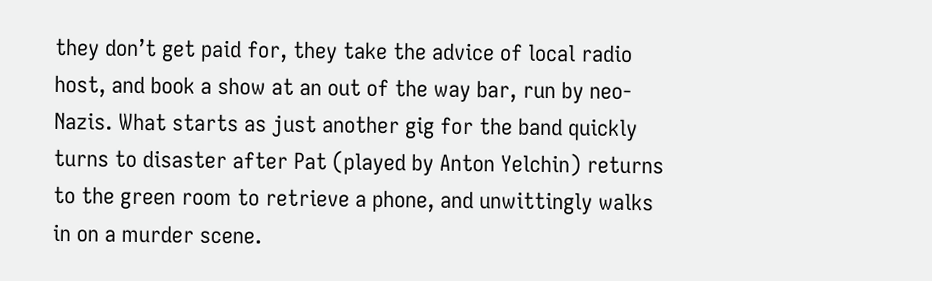they don’t get paid for, they take the advice of local radio host, and book a show at an out of the way bar, run by neo-Nazis. What starts as just another gig for the band quickly turns to disaster after Pat (played by Anton Yelchin) returns to the green room to retrieve a phone, and unwittingly walks in on a murder scene.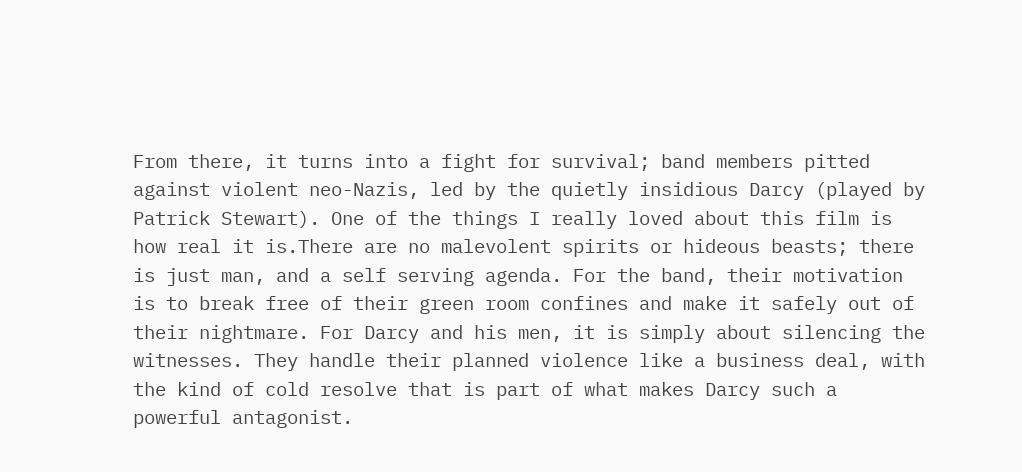From there, it turns into a fight for survival; band members pitted against violent neo-Nazis, led by the quietly insidious Darcy (played by Patrick Stewart). One of the things I really loved about this film is how real it is.There are no malevolent spirits or hideous beasts; there is just man, and a self serving agenda. For the band, their motivation is to break free of their green room confines and make it safely out of their nightmare. For Darcy and his men, it is simply about silencing the witnesses. They handle their planned violence like a business deal, with the kind of cold resolve that is part of what makes Darcy such a powerful antagonist.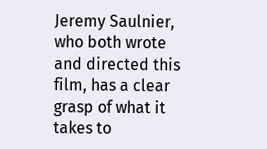Jeremy Saulnier, who both wrote and directed this film, has a clear grasp of what it takes to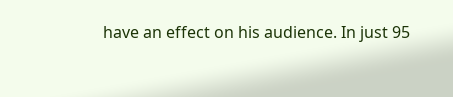have an effect on his audience. In just 95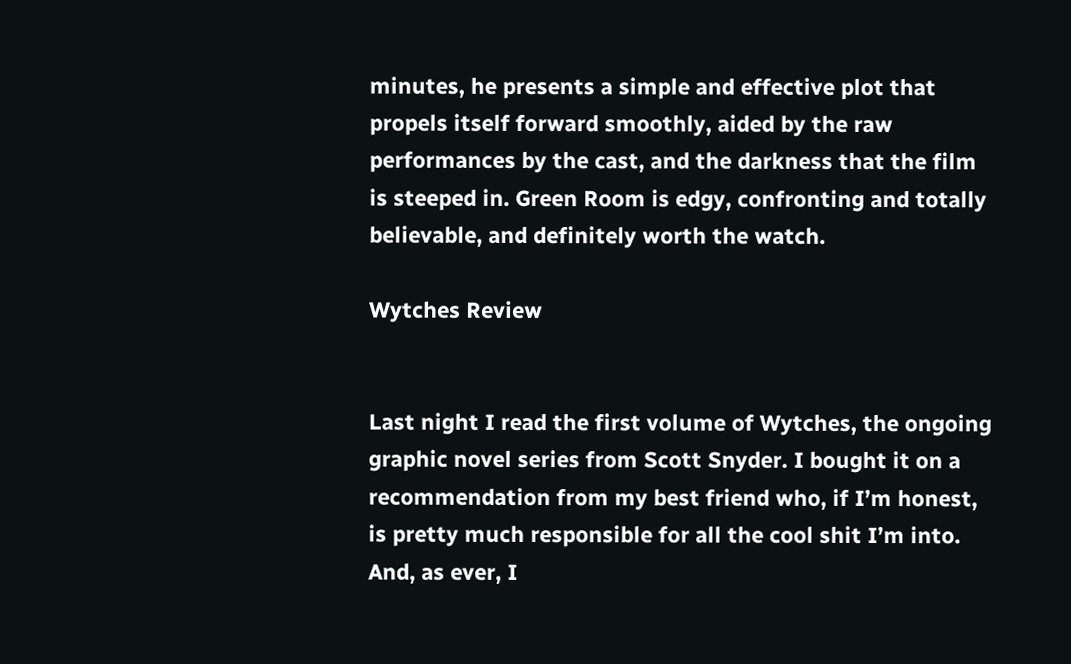minutes, he presents a simple and effective plot that propels itself forward smoothly, aided by the raw performances by the cast, and the darkness that the film is steeped in. Green Room is edgy, confronting and totally believable, and definitely worth the watch.

Wytches Review


Last night I read the first volume of Wytches, the ongoing graphic novel series from Scott Snyder. I bought it on a recommendation from my best friend who, if I’m honest, is pretty much responsible for all the cool shit I’m into. And, as ever, I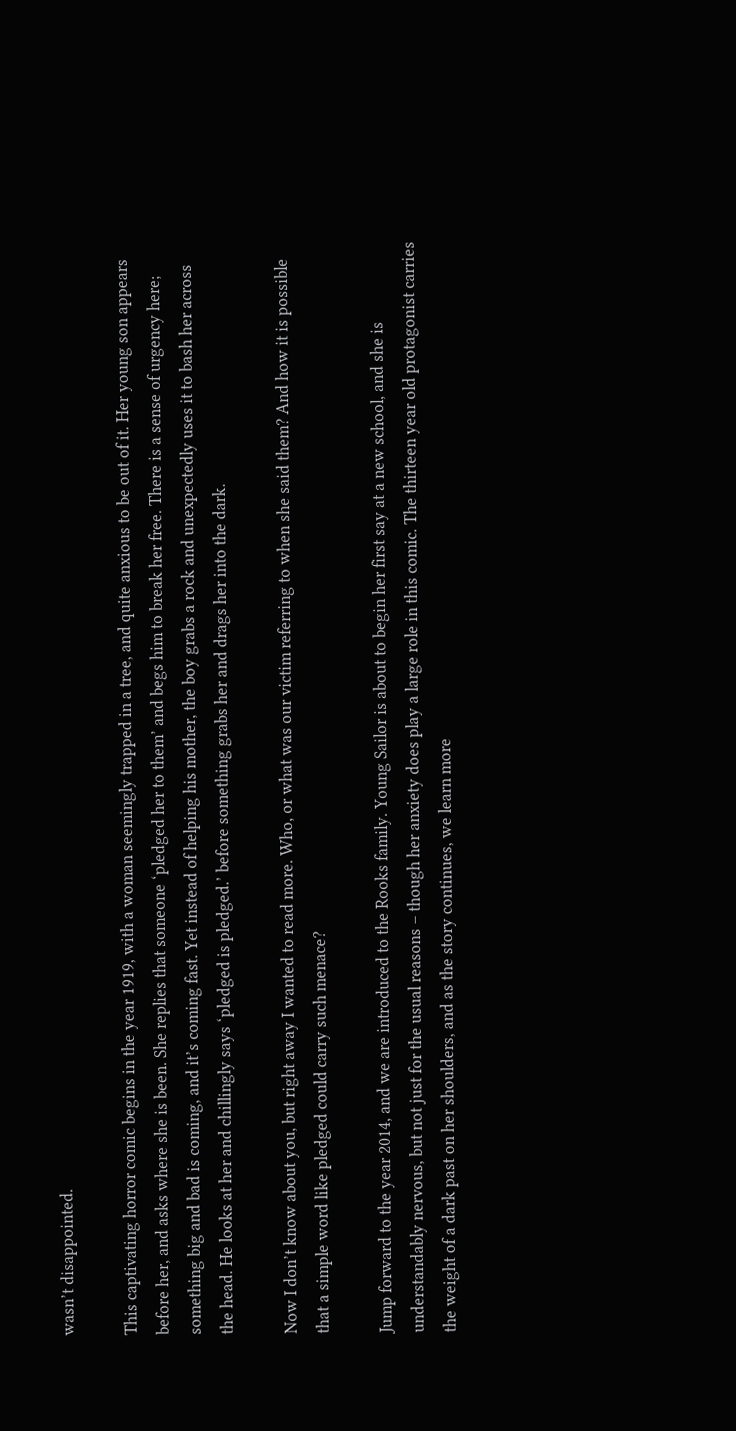wasn’t disappointed.

This captivating horror comic begins in the year 1919, with a woman seemingly trapped in a tree, and quite anxious to be out of it. Her young son appears before her, and asks where she is been. She replies that someone ‘pledged her to them’ and begs him to break her free. There is a sense of urgency here; something big and bad is coming, and it’s coming fast. Yet instead of helping his mother, the boy grabs a rock and unexpectedly uses it to bash her across the head. He looks at her and chillingly says ‘pledged is pledged.’ before something grabs her and drags her into the dark.

Now I don’t know about you, but right away I wanted to read more. Who, or what was our victim referring to when she said them? And how it is possible that a simple word like pledged could carry such menace?

Jump forward to the year 2014, and we are introduced to the Rooks family. Young Sailor is about to begin her first say at a new school, and she is understandably nervous, but not just for the usual reasons – though her anxiety does play a large role in this comic. The thirteen year old protagonist carries the weight of a dark past on her shoulders, and as the story continues, we learn more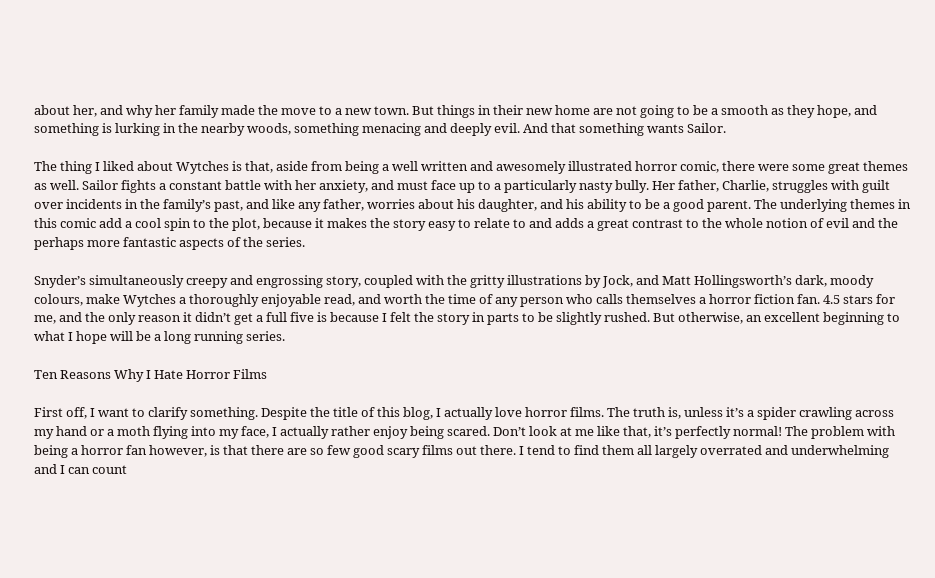about her, and why her family made the move to a new town. But things in their new home are not going to be a smooth as they hope, and something is lurking in the nearby woods, something menacing and deeply evil. And that something wants Sailor.

The thing I liked about Wytches is that, aside from being a well written and awesomely illustrated horror comic, there were some great themes as well. Sailor fights a constant battle with her anxiety, and must face up to a particularly nasty bully. Her father, Charlie, struggles with guilt over incidents in the family’s past, and like any father, worries about his daughter, and his ability to be a good parent. The underlying themes in this comic add a cool spin to the plot, because it makes the story easy to relate to and adds a great contrast to the whole notion of evil and the perhaps more fantastic aspects of the series.

Snyder’s simultaneously creepy and engrossing story, coupled with the gritty illustrations by Jock, and Matt Hollingsworth’s dark, moody colours, make Wytches a thoroughly enjoyable read, and worth the time of any person who calls themselves a horror fiction fan. 4.5 stars for me, and the only reason it didn’t get a full five is because I felt the story in parts to be slightly rushed. But otherwise, an excellent beginning to what I hope will be a long running series.

Ten Reasons Why I Hate Horror Films

First off, I want to clarify something. Despite the title of this blog, I actually love horror films. The truth is, unless it’s a spider crawling across my hand or a moth flying into my face, I actually rather enjoy being scared. Don’t look at me like that, it’s perfectly normal! The problem with being a horror fan however, is that there are so few good scary films out there. I tend to find them all largely overrated and underwhelming and I can count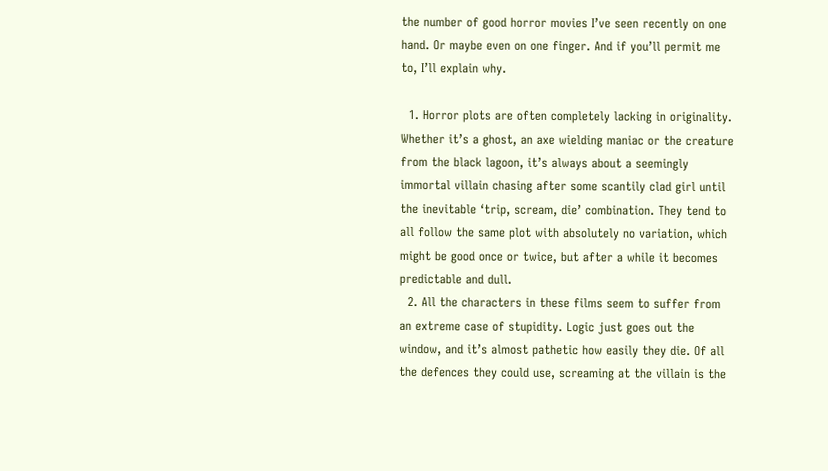the number of good horror movies I’ve seen recently on one hand. Or maybe even on one finger. And if you’ll permit me to, I’ll explain why.

  1. Horror plots are often completely lacking in originality. Whether it’s a ghost, an axe wielding maniac or the creature from the black lagoon, it’s always about a seemingly immortal villain chasing after some scantily clad girl until the inevitable ‘trip, scream, die’ combination. They tend to all follow the same plot with absolutely no variation, which might be good once or twice, but after a while it becomes predictable and dull.
  2. All the characters in these films seem to suffer from an extreme case of stupidity. Logic just goes out the window, and it’s almost pathetic how easily they die. Of all the defences they could use, screaming at the villain is the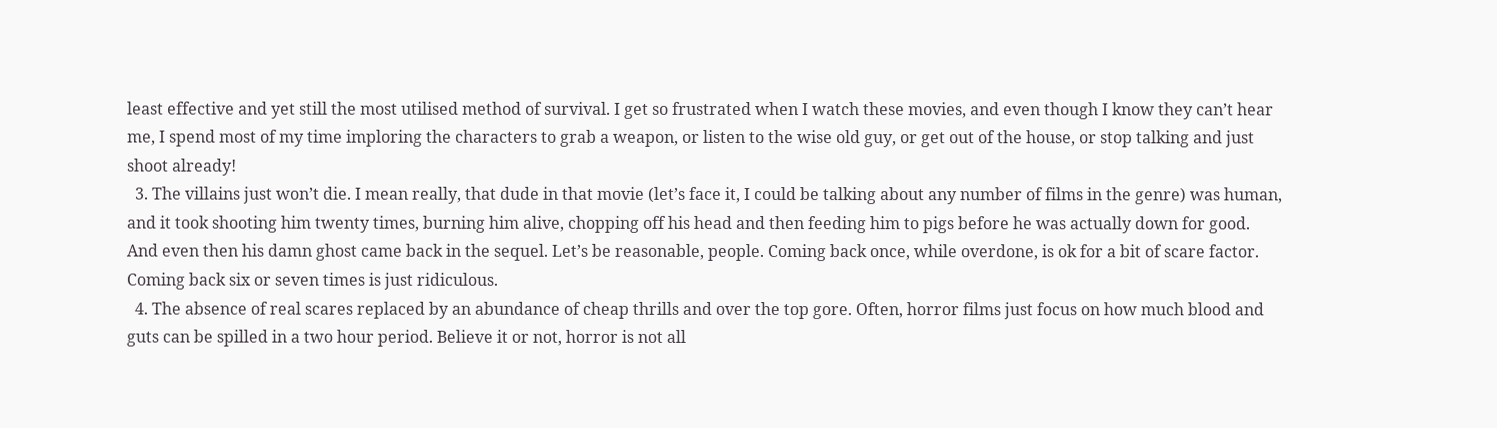least effective and yet still the most utilised method of survival. I get so frustrated when I watch these movies, and even though I know they can’t hear me, I spend most of my time imploring the characters to grab a weapon, or listen to the wise old guy, or get out of the house, or stop talking and just shoot already!
  3. The villains just won’t die. I mean really, that dude in that movie (let’s face it, I could be talking about any number of films in the genre) was human, and it took shooting him twenty times, burning him alive, chopping off his head and then feeding him to pigs before he was actually down for good. And even then his damn ghost came back in the sequel. Let’s be reasonable, people. Coming back once, while overdone, is ok for a bit of scare factor. Coming back six or seven times is just ridiculous.
  4. The absence of real scares replaced by an abundance of cheap thrills and over the top gore. Often, horror films just focus on how much blood and guts can be spilled in a two hour period. Believe it or not, horror is not all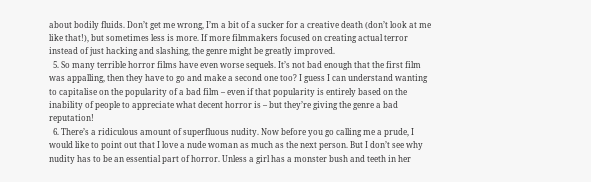about bodily fluids. Don’t get me wrong, I’m a bit of a sucker for a creative death (don’t look at me like that!), but sometimes less is more. If more filmmakers focused on creating actual terror instead of just hacking and slashing, the genre might be greatly improved.
  5. So many terrible horror films have even worse sequels. It’s not bad enough that the first film was appalling, then they have to go and make a second one too? I guess I can understand wanting to capitalise on the popularity of a bad film – even if that popularity is entirely based on the inability of people to appreciate what decent horror is – but they’re giving the genre a bad reputation!
  6. There’s a ridiculous amount of superfluous nudity. Now before you go calling me a prude, I would like to point out that I love a nude woman as much as the next person. But I don’t see why nudity has to be an essential part of horror. Unless a girl has a monster bush and teeth in her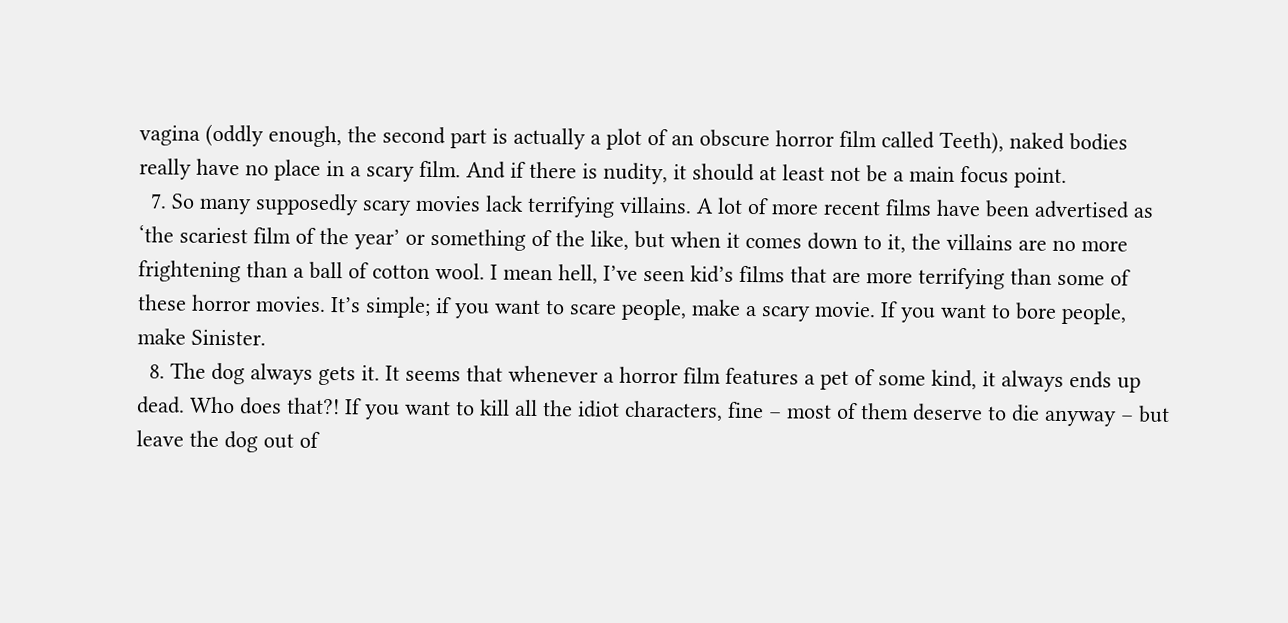vagina (oddly enough, the second part is actually a plot of an obscure horror film called Teeth), naked bodies really have no place in a scary film. And if there is nudity, it should at least not be a main focus point.
  7. So many supposedly scary movies lack terrifying villains. A lot of more recent films have been advertised as ‘the scariest film of the year’ or something of the like, but when it comes down to it, the villains are no more frightening than a ball of cotton wool. I mean hell, I’ve seen kid’s films that are more terrifying than some of these horror movies. It’s simple; if you want to scare people, make a scary movie. If you want to bore people, make Sinister.
  8. The dog always gets it. It seems that whenever a horror film features a pet of some kind, it always ends up dead. Who does that?! If you want to kill all the idiot characters, fine – most of them deserve to die anyway – but leave the dog out of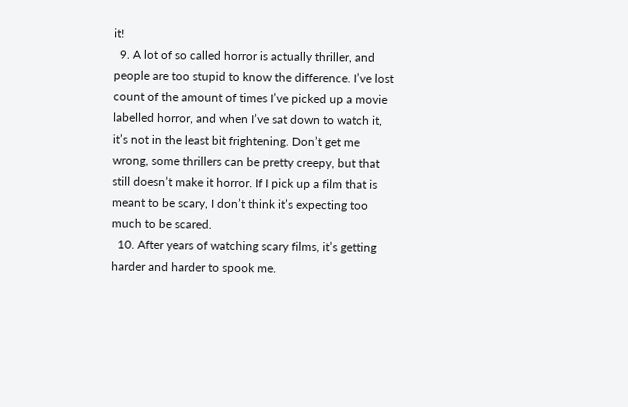it!
  9. A lot of so called horror is actually thriller, and people are too stupid to know the difference. I’ve lost count of the amount of times I’ve picked up a movie labelled horror, and when I’ve sat down to watch it, it’s not in the least bit frightening. Don’t get me wrong, some thrillers can be pretty creepy, but that still doesn’t make it horror. If I pick up a film that is meant to be scary, I don’t think it’s expecting too much to be scared.
  10. After years of watching scary films, it’s getting harder and harder to spook me.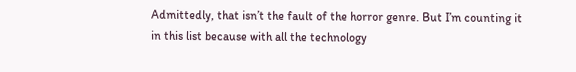Admittedly, that isn’t the fault of the horror genre. But I’m counting it in this list because with all the technology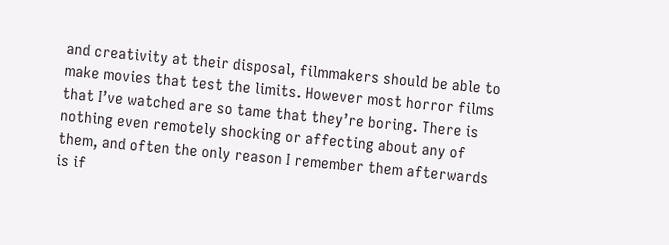and creativity at their disposal, filmmakers should be able to make movies that test the limits. However most horror films that I’ve watched are so tame that they’re boring. There is nothing even remotely shocking or affecting about any of them, and often the only reason I remember them afterwards is if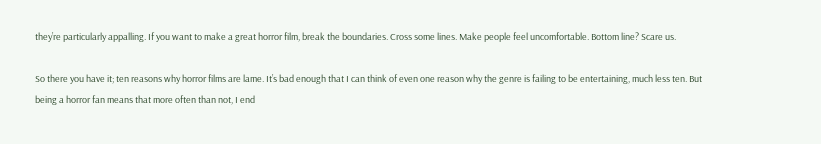they’re particularly appalling. If you want to make a great horror film, break the boundaries. Cross some lines. Make people feel uncomfortable. Bottom line? Scare us.

So there you have it; ten reasons why horror films are lame. It’s bad enough that I can think of even one reason why the genre is failing to be entertaining, much less ten. But being a horror fan means that more often than not, I end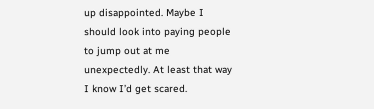up disappointed. Maybe I should look into paying people to jump out at me unexpectedly. At least that way I know I’d get scared.